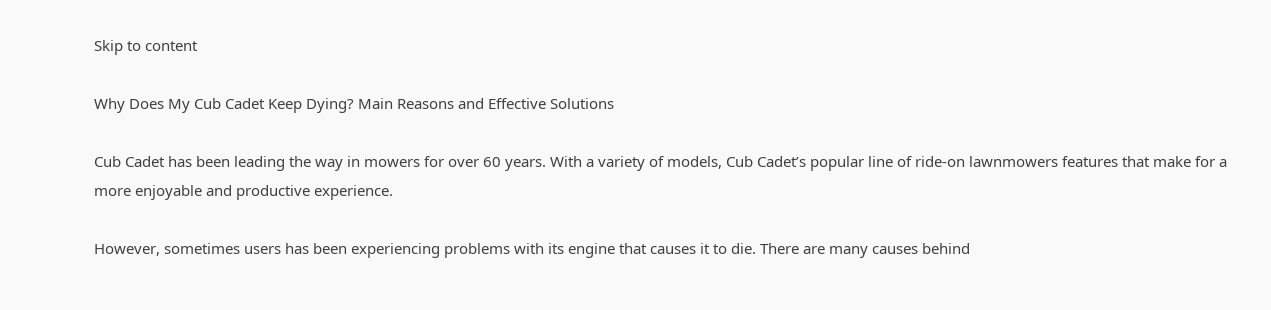Skip to content

Why Does My Cub Cadet Keep Dying? Main Reasons and Effective Solutions

Cub Cadet has been leading the way in mowers for over 60 years. With a variety of models, Cub Cadet’s popular line of ride-on lawnmowers features that make for a more enjoyable and productive experience.

However, sometimes users has been experiencing problems with its engine that causes it to die. There are many causes behind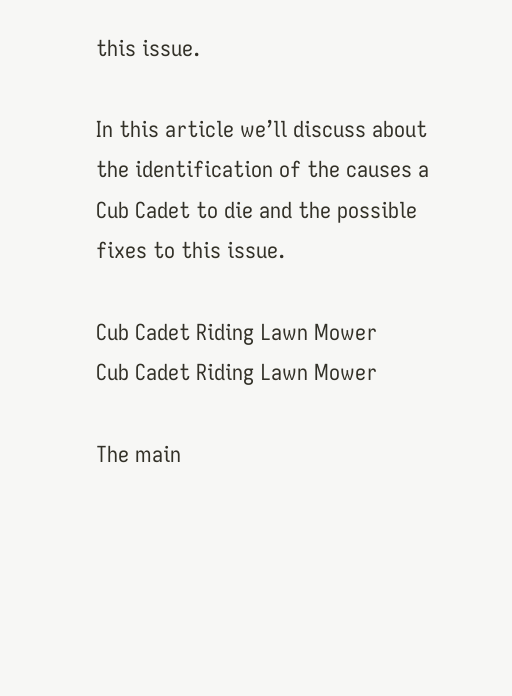this issue.

In this article we’ll discuss about the identification of the causes a Cub Cadet to die and the possible fixes to this issue.

Cub Cadet Riding Lawn Mower
Cub Cadet Riding Lawn Mower

The main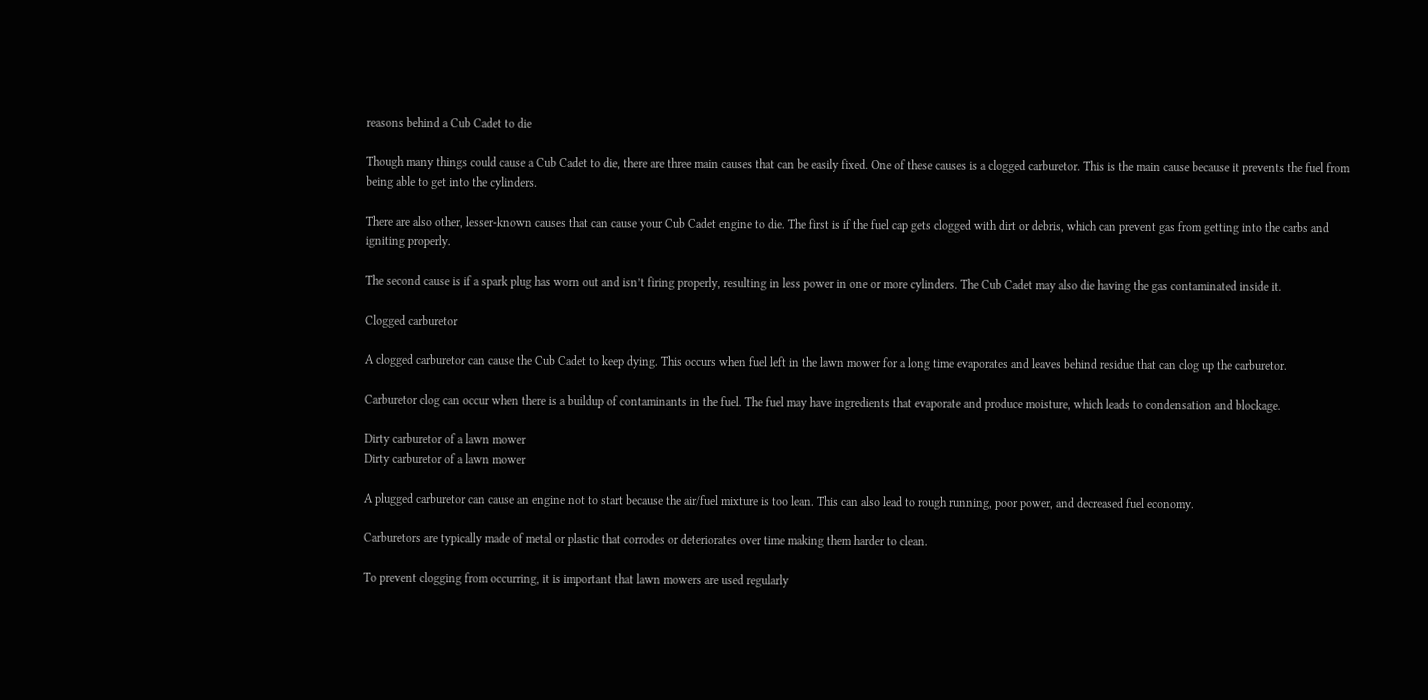reasons behind a Cub Cadet to die

Though many things could cause a Cub Cadet to die, there are three main causes that can be easily fixed. One of these causes is a clogged carburetor. This is the main cause because it prevents the fuel from being able to get into the cylinders.

There are also other, lesser-known causes that can cause your Cub Cadet engine to die. The first is if the fuel cap gets clogged with dirt or debris, which can prevent gas from getting into the carbs and igniting properly.

The second cause is if a spark plug has worn out and isn’t firing properly, resulting in less power in one or more cylinders. The Cub Cadet may also die having the gas contaminated inside it.

Clogged carburetor

A clogged carburetor can cause the Cub Cadet to keep dying. This occurs when fuel left in the lawn mower for a long time evaporates and leaves behind residue that can clog up the carburetor.

Carburetor clog can occur when there is a buildup of contaminants in the fuel. The fuel may have ingredients that evaporate and produce moisture, which leads to condensation and blockage.

Dirty carburetor of a lawn mower
Dirty carburetor of a lawn mower

A plugged carburetor can cause an engine not to start because the air/fuel mixture is too lean. This can also lead to rough running, poor power, and decreased fuel economy.

Carburetors are typically made of metal or plastic that corrodes or deteriorates over time making them harder to clean.

To prevent clogging from occurring, it is important that lawn mowers are used regularly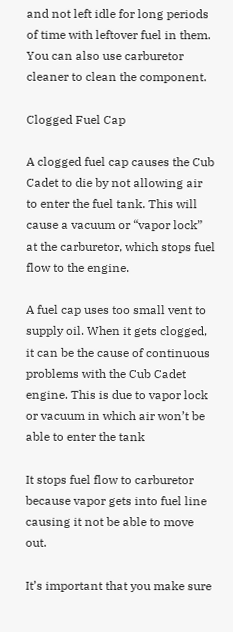and not left idle for long periods of time with leftover fuel in them. You can also use carburetor cleaner to clean the component.

Clogged Fuel Cap

A clogged fuel cap causes the Cub Cadet to die by not allowing air to enter the fuel tank. This will cause a vacuum or “vapor lock” at the carburetor, which stops fuel flow to the engine.

A fuel cap uses too small vent to supply oil. When it gets clogged, it can be the cause of continuous problems with the Cub Cadet engine. This is due to vapor lock or vacuum in which air won’t be able to enter the tank

It stops fuel flow to carburetor because vapor gets into fuel line causing it not be able to move out.

It’s important that you make sure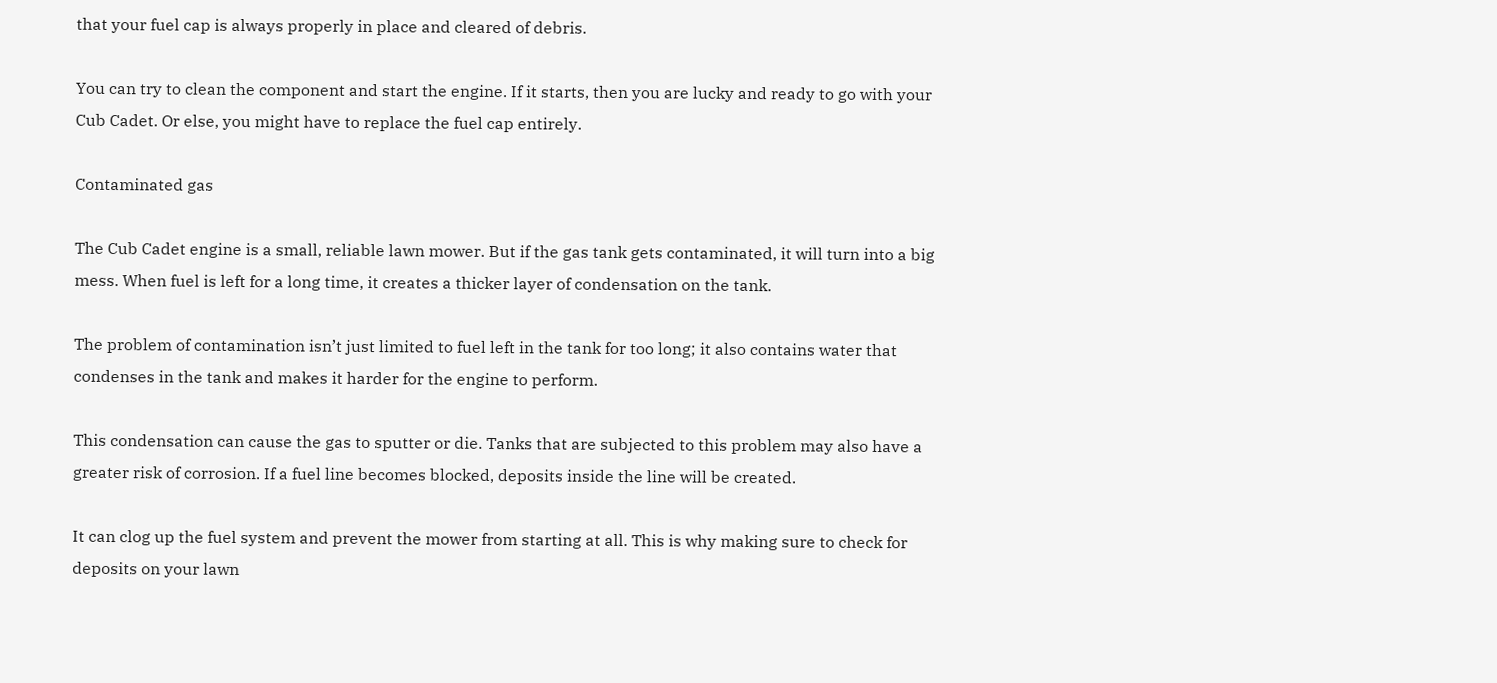that your fuel cap is always properly in place and cleared of debris.

You can try to clean the component and start the engine. If it starts, then you are lucky and ready to go with your Cub Cadet. Or else, you might have to replace the fuel cap entirely.

Contaminated gas

The Cub Cadet engine is a small, reliable lawn mower. But if the gas tank gets contaminated, it will turn into a big mess. When fuel is left for a long time, it creates a thicker layer of condensation on the tank.

The problem of contamination isn’t just limited to fuel left in the tank for too long; it also contains water that condenses in the tank and makes it harder for the engine to perform.

This condensation can cause the gas to sputter or die. Tanks that are subjected to this problem may also have a greater risk of corrosion. If a fuel line becomes blocked, deposits inside the line will be created.

It can clog up the fuel system and prevent the mower from starting at all. This is why making sure to check for deposits on your lawn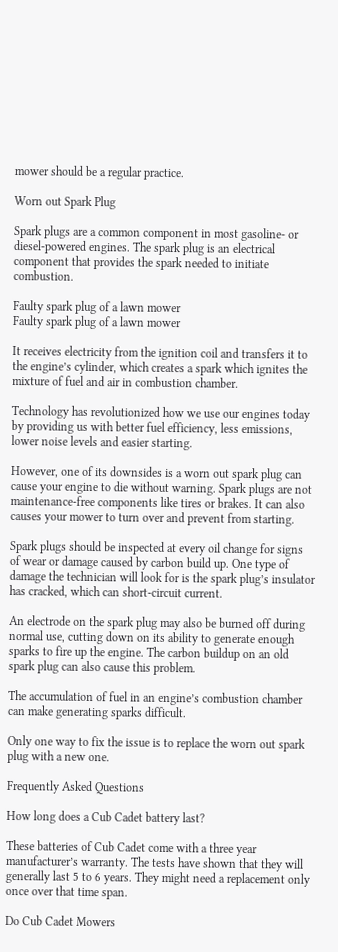mower should be a regular practice.

Worn out Spark Plug

Spark plugs are a common component in most gasoline- or diesel-powered engines. The spark plug is an electrical component that provides the spark needed to initiate combustion.

Faulty spark plug of a lawn mower
Faulty spark plug of a lawn mower

It receives electricity from the ignition coil and transfers it to the engine’s cylinder, which creates a spark which ignites the mixture of fuel and air in combustion chamber.

Technology has revolutionized how we use our engines today by providing us with better fuel efficiency, less emissions, lower noise levels and easier starting.

However, one of its downsides is a worn out spark plug can cause your engine to die without warning. Spark plugs are not maintenance-free components like tires or brakes. It can also causes your mower to turn over and prevent from starting.

Spark plugs should be inspected at every oil change for signs of wear or damage caused by carbon build up. One type of damage the technician will look for is the spark plug’s insulator has cracked, which can short-circuit current.

An electrode on the spark plug may also be burned off during normal use, cutting down on its ability to generate enough sparks to fire up the engine. The carbon buildup on an old spark plug can also cause this problem.

The accumulation of fuel in an engine’s combustion chamber can make generating sparks difficult.

Only one way to fix the issue is to replace the worn out spark plug with a new one.

Frequently Asked Questions

How long does a Cub Cadet battery last?

These batteries of Cub Cadet come with a three year manufacturer’s warranty. The tests have shown that they will generally last 5 to 6 years. They might need a replacement only once over that time span.

Do Cub Cadet Mowers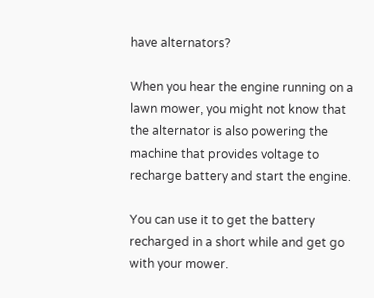have alternators?

When you hear the engine running on a lawn mower, you might not know that the alternator is also powering the machine that provides voltage to recharge battery and start the engine.

You can use it to get the battery recharged in a short while and get go with your mower.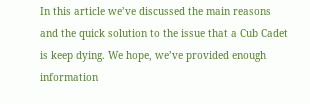In this article we’ve discussed the main reasons and the quick solution to the issue that a Cub Cadet is keep dying. We hope, we’ve provided enough information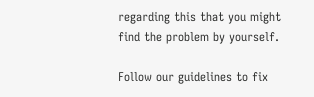regarding this that you might find the problem by yourself.

Follow our guidelines to fix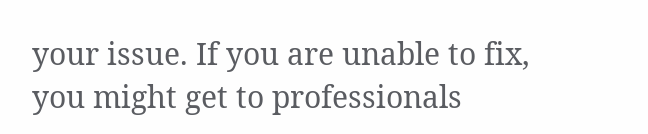your issue. If you are unable to fix, you might get to professionals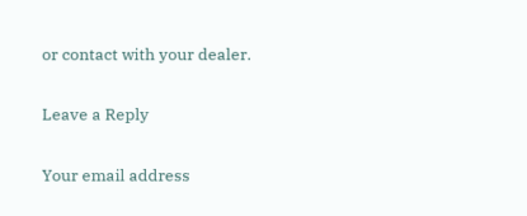or contact with your dealer.

Leave a Reply

Your email address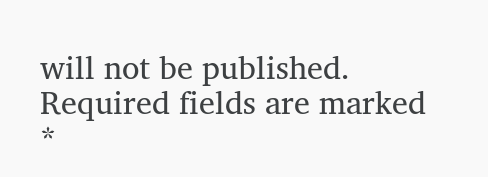will not be published. Required fields are marked *